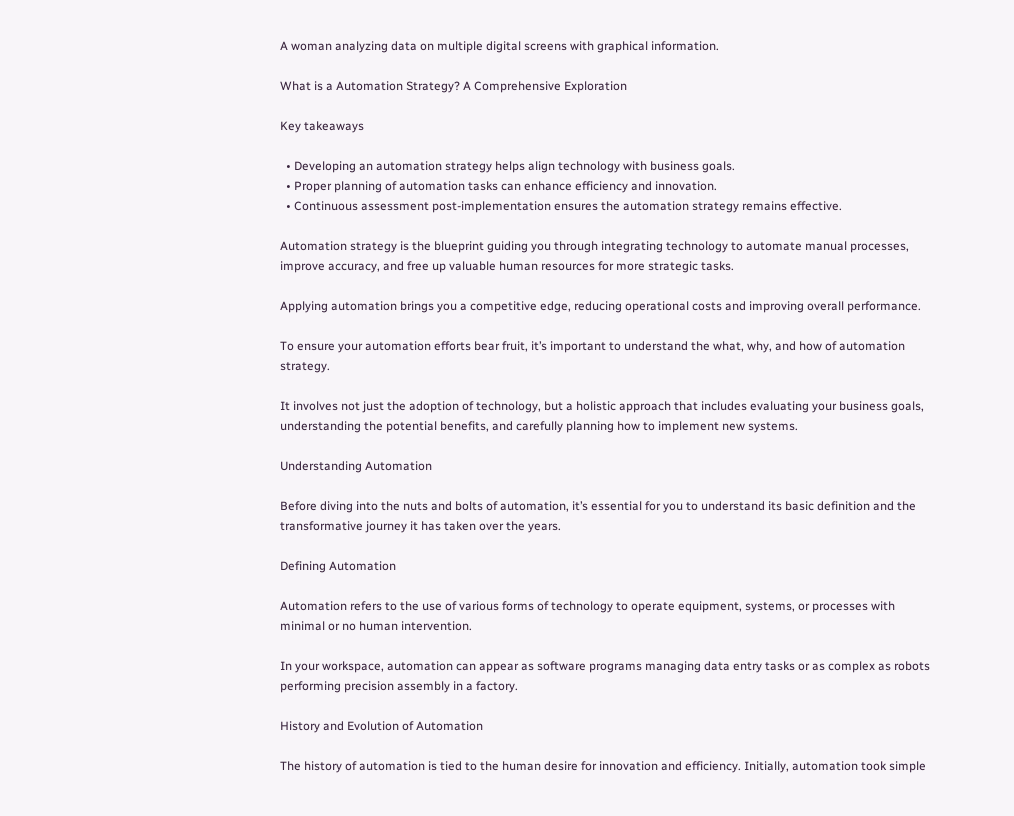A woman analyzing data on multiple digital screens with graphical information.

What is a Automation Strategy? A Comprehensive Exploration

Key takeaways

  • Developing an automation strategy helps align technology with business goals.
  • Proper planning of automation tasks can enhance efficiency and innovation.
  • Continuous assessment post-implementation ensures the automation strategy remains effective.

Automation strategy is the blueprint guiding you through integrating technology to automate manual processes, improve accuracy, and free up valuable human resources for more strategic tasks.

Applying automation brings you a competitive edge, reducing operational costs and improving overall performance.

To ensure your automation efforts bear fruit, it’s important to understand the what, why, and how of automation strategy.

It involves not just the adoption of technology, but a holistic approach that includes evaluating your business goals, understanding the potential benefits, and carefully planning how to implement new systems.

Understanding Automation

Before diving into the nuts and bolts of automation, it’s essential for you to understand its basic definition and the transformative journey it has taken over the years.

Defining Automation

Automation refers to the use of various forms of technology to operate equipment, systems, or processes with minimal or no human intervention.

In your workspace, automation can appear as software programs managing data entry tasks or as complex as robots performing precision assembly in a factory.

History and Evolution of Automation

The history of automation is tied to the human desire for innovation and efficiency. Initially, automation took simple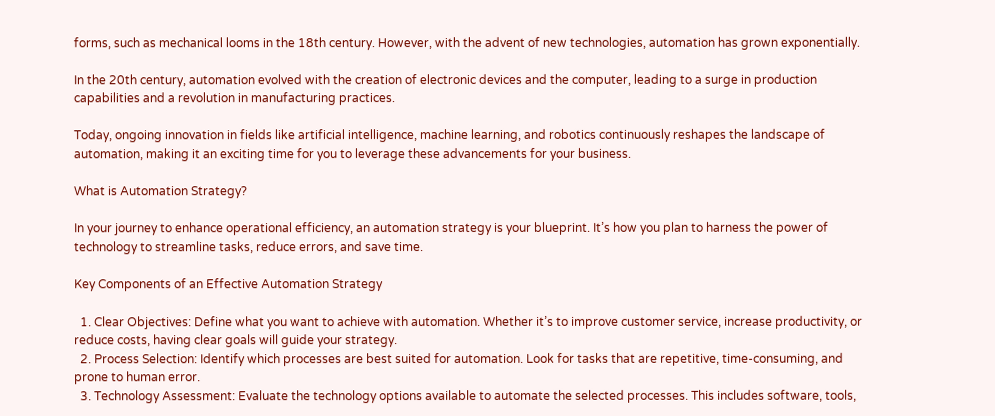forms, such as mechanical looms in the 18th century. However, with the advent of new technologies, automation has grown exponentially.

In the 20th century, automation evolved with the creation of electronic devices and the computer, leading to a surge in production capabilities and a revolution in manufacturing practices.

Today, ongoing innovation in fields like artificial intelligence, machine learning, and robotics continuously reshapes the landscape of automation, making it an exciting time for you to leverage these advancements for your business.

What is Automation Strategy?

In your journey to enhance operational efficiency, an automation strategy is your blueprint. It’s how you plan to harness the power of technology to streamline tasks, reduce errors, and save time.

Key Components of an Effective Automation Strategy

  1. Clear Objectives: Define what you want to achieve with automation. Whether it’s to improve customer service, increase productivity, or reduce costs, having clear goals will guide your strategy.
  2. Process Selection: Identify which processes are best suited for automation. Look for tasks that are repetitive, time-consuming, and prone to human error.
  3. Technology Assessment: Evaluate the technology options available to automate the selected processes. This includes software, tools,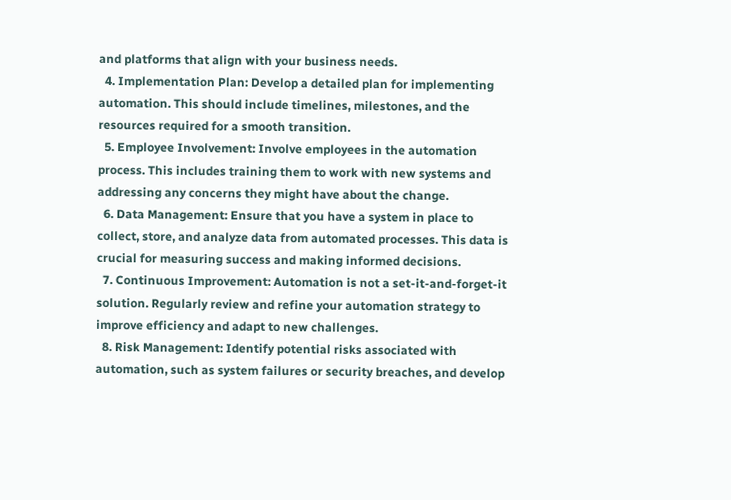and platforms that align with your business needs.
  4. Implementation Plan: Develop a detailed plan for implementing automation. This should include timelines, milestones, and the resources required for a smooth transition.
  5. Employee Involvement: Involve employees in the automation process. This includes training them to work with new systems and addressing any concerns they might have about the change.
  6. Data Management: Ensure that you have a system in place to collect, store, and analyze data from automated processes. This data is crucial for measuring success and making informed decisions.
  7. Continuous Improvement: Automation is not a set-it-and-forget-it solution. Regularly review and refine your automation strategy to improve efficiency and adapt to new challenges.
  8. Risk Management: Identify potential risks associated with automation, such as system failures or security breaches, and develop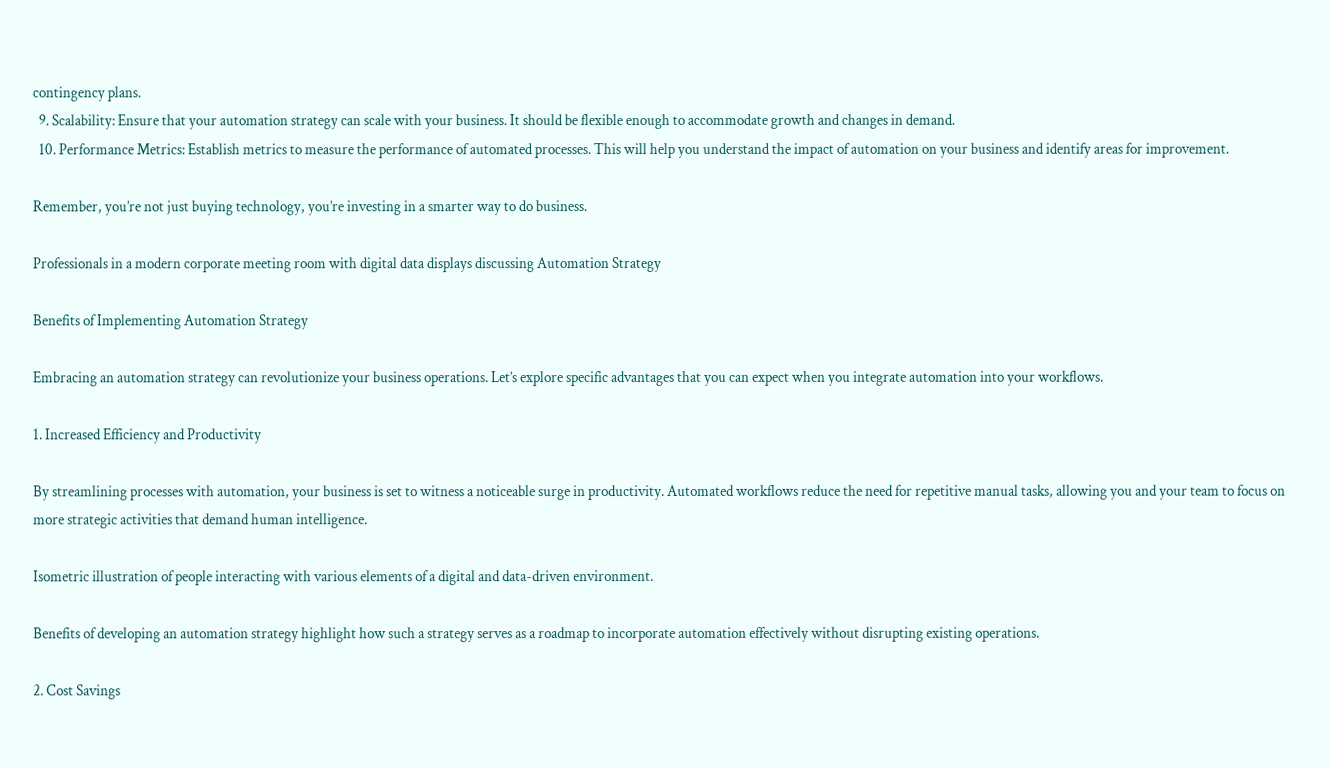contingency plans.
  9. Scalability: Ensure that your automation strategy can scale with your business. It should be flexible enough to accommodate growth and changes in demand.
  10. Performance Metrics: Establish metrics to measure the performance of automated processes. This will help you understand the impact of automation on your business and identify areas for improvement.

Remember, you’re not just buying technology, you’re investing in a smarter way to do business.

Professionals in a modern corporate meeting room with digital data displays discussing Automation Strategy

Benefits of Implementing Automation Strategy

Embracing an automation strategy can revolutionize your business operations. Let’s explore specific advantages that you can expect when you integrate automation into your workflows.

1. Increased Efficiency and Productivity

By streamlining processes with automation, your business is set to witness a noticeable surge in productivity. Automated workflows reduce the need for repetitive manual tasks, allowing you and your team to focus on more strategic activities that demand human intelligence.

Isometric illustration of people interacting with various elements of a digital and data-driven environment.

Benefits of developing an automation strategy highlight how such a strategy serves as a roadmap to incorporate automation effectively without disrupting existing operations.

2. Cost Savings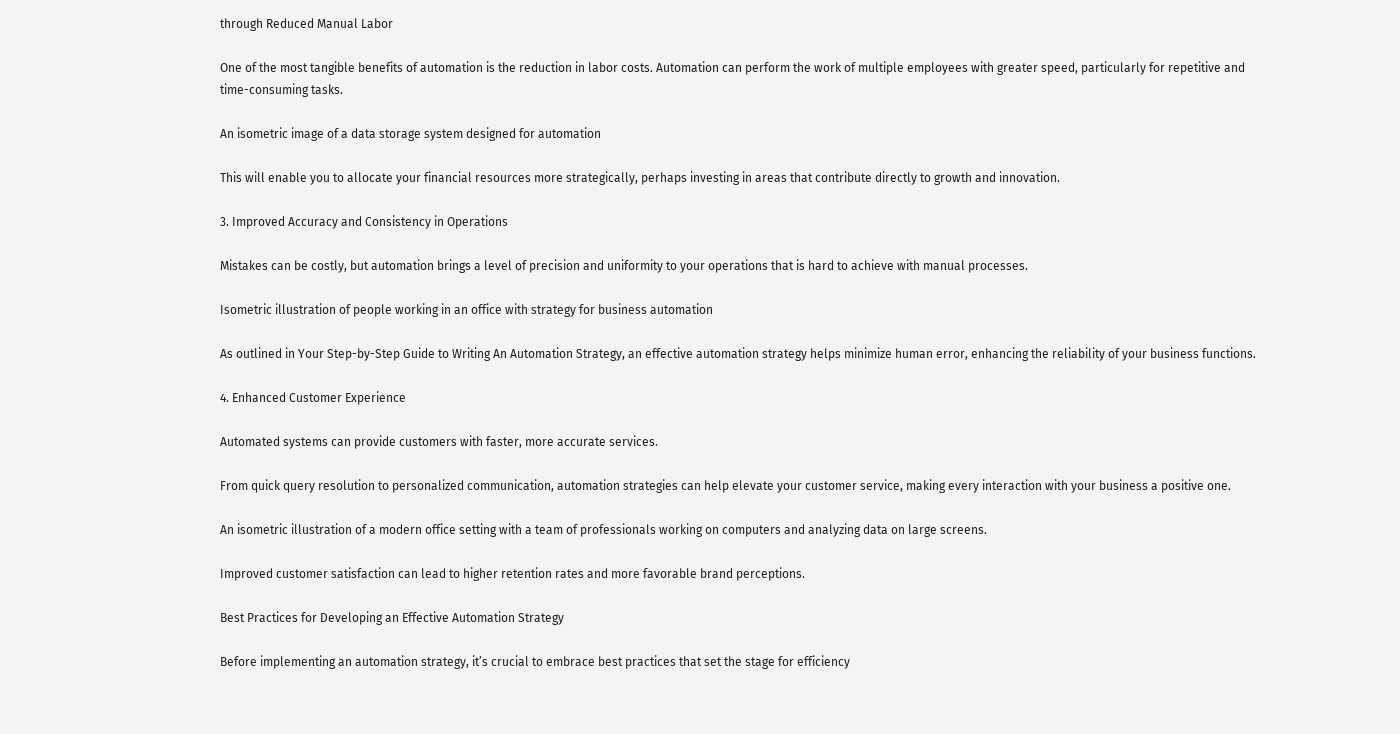through Reduced Manual Labor

One of the most tangible benefits of automation is the reduction in labor costs. Automation can perform the work of multiple employees with greater speed, particularly for repetitive and time-consuming tasks.

An isometric image of a data storage system designed for automation

This will enable you to allocate your financial resources more strategically, perhaps investing in areas that contribute directly to growth and innovation.

3. Improved Accuracy and Consistency in Operations

Mistakes can be costly, but automation brings a level of precision and uniformity to your operations that is hard to achieve with manual processes.

Isometric illustration of people working in an office with strategy for business automation

As outlined in Your Step-by-Step Guide to Writing An Automation Strategy, an effective automation strategy helps minimize human error, enhancing the reliability of your business functions.

4. Enhanced Customer Experience

Automated systems can provide customers with faster, more accurate services.

From quick query resolution to personalized communication, automation strategies can help elevate your customer service, making every interaction with your business a positive one.

An isometric illustration of a modern office setting with a team of professionals working on computers and analyzing data on large screens.

Improved customer satisfaction can lead to higher retention rates and more favorable brand perceptions.

Best Practices for Developing an Effective Automation Strategy

Before implementing an automation strategy, it’s crucial to embrace best practices that set the stage for efficiency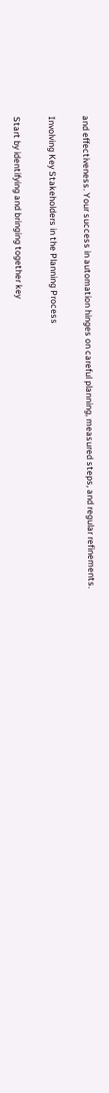and effectiveness. Your success in automation hinges on careful planning, measured steps, and regular refinements.

Involving Key Stakeholders in the Planning Process

Start by identifying and bringing together key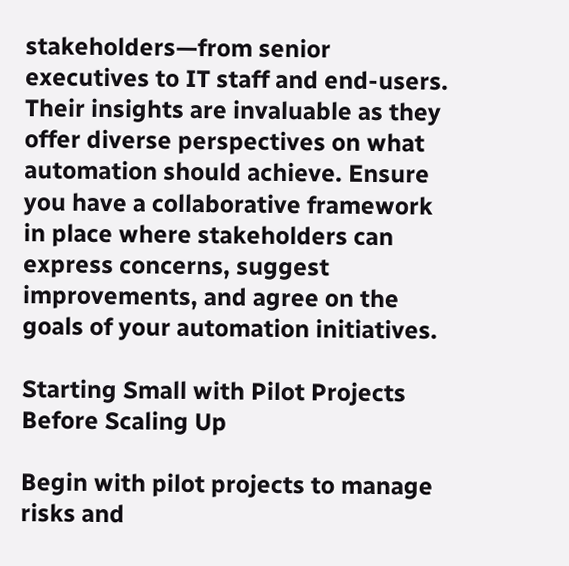stakeholders—from senior executives to IT staff and end-users. Their insights are invaluable as they offer diverse perspectives on what automation should achieve. Ensure you have a collaborative framework in place where stakeholders can express concerns, suggest improvements, and agree on the goals of your automation initiatives.

Starting Small with Pilot Projects Before Scaling Up

Begin with pilot projects to manage risks and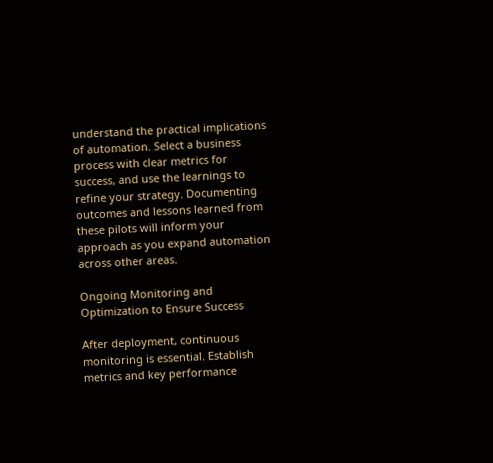understand the practical implications of automation. Select a business process with clear metrics for success, and use the learnings to refine your strategy. Documenting outcomes and lessons learned from these pilots will inform your approach as you expand automation across other areas.

Ongoing Monitoring and Optimization to Ensure Success

After deployment, continuous monitoring is essential. Establish metrics and key performance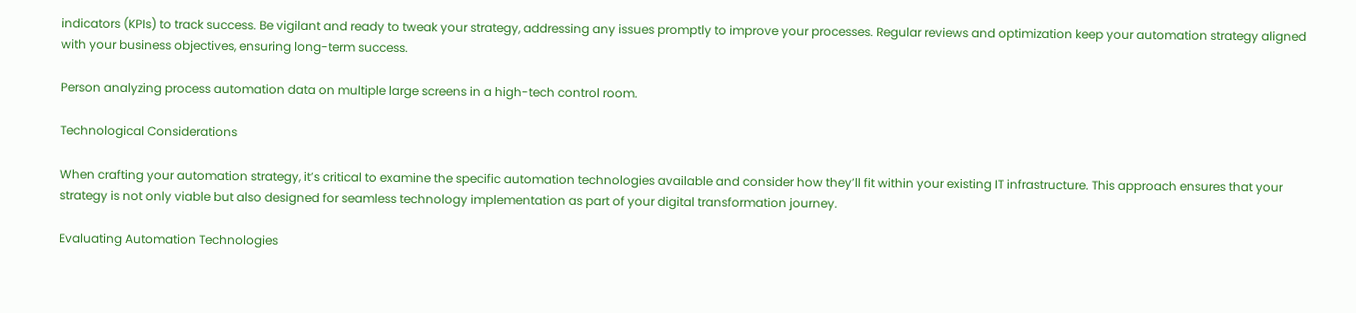indicators (KPIs) to track success. Be vigilant and ready to tweak your strategy, addressing any issues promptly to improve your processes. Regular reviews and optimization keep your automation strategy aligned with your business objectives, ensuring long-term success.

Person analyzing process automation data on multiple large screens in a high-tech control room.

Technological Considerations

When crafting your automation strategy, it’s critical to examine the specific automation technologies available and consider how they’ll fit within your existing IT infrastructure. This approach ensures that your strategy is not only viable but also designed for seamless technology implementation as part of your digital transformation journey.

Evaluating Automation Technologies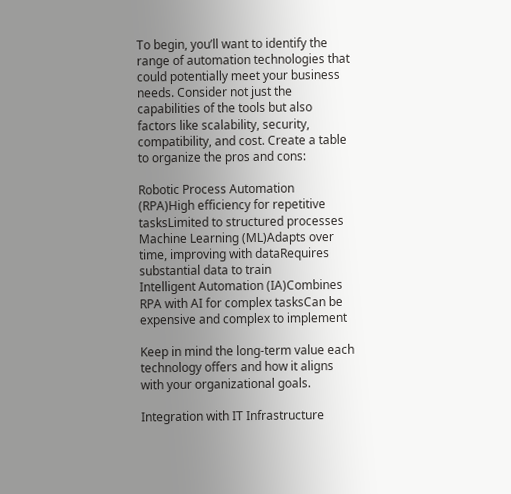To begin, you’ll want to identify the range of automation technologies that could potentially meet your business needs. Consider not just the capabilities of the tools but also factors like scalability, security, compatibility, and cost. Create a table to organize the pros and cons:

Robotic Process Automation (RPA)High efficiency for repetitive tasksLimited to structured processes
Machine Learning (ML)Adapts over time, improving with dataRequires substantial data to train
Intelligent Automation (IA)Combines RPA with AI for complex tasksCan be expensive and complex to implement

Keep in mind the long-term value each technology offers and how it aligns with your organizational goals.

Integration with IT Infrastructure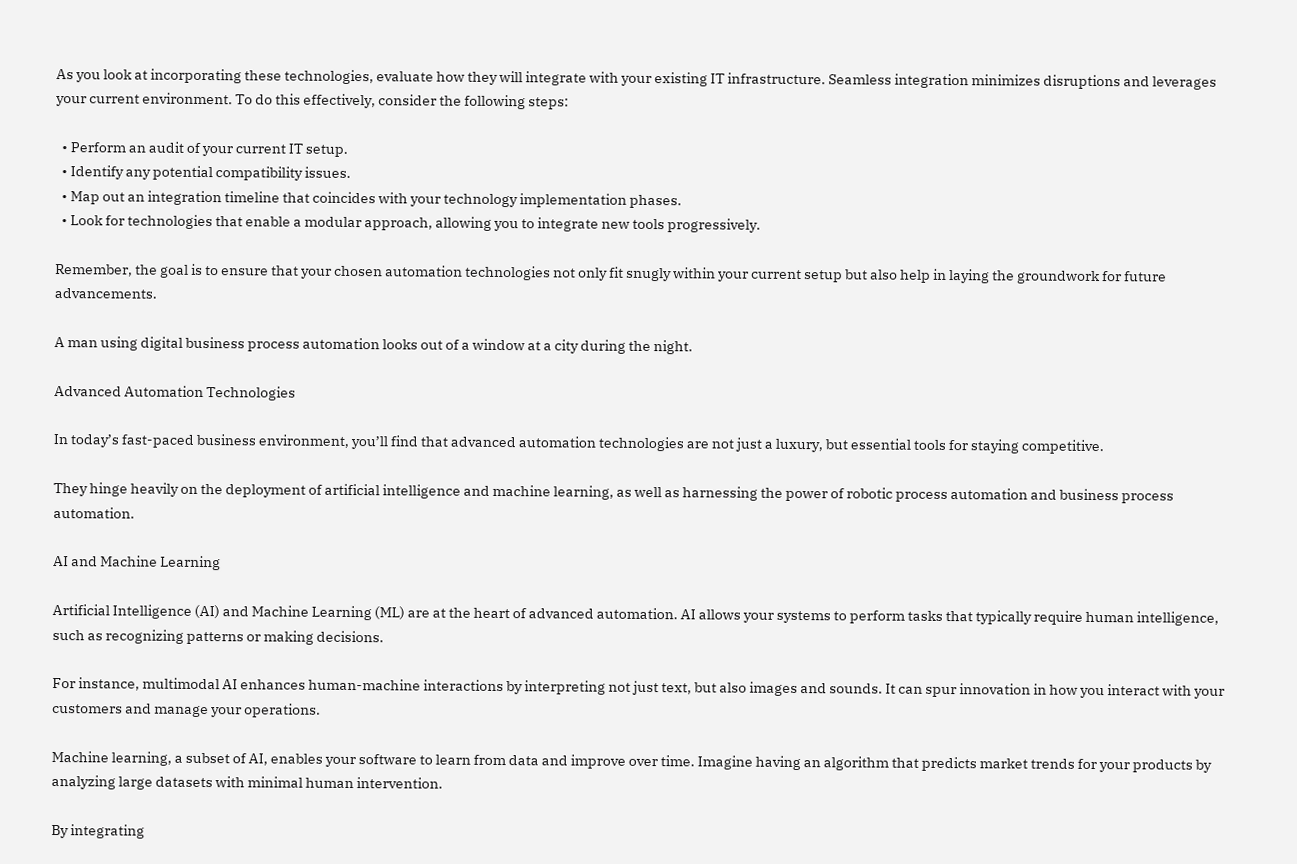As you look at incorporating these technologies, evaluate how they will integrate with your existing IT infrastructure. Seamless integration minimizes disruptions and leverages your current environment. To do this effectively, consider the following steps:

  • Perform an audit of your current IT setup.
  • Identify any potential compatibility issues.
  • Map out an integration timeline that coincides with your technology implementation phases.
  • Look for technologies that enable a modular approach, allowing you to integrate new tools progressively.

Remember, the goal is to ensure that your chosen automation technologies not only fit snugly within your current setup but also help in laying the groundwork for future advancements.

A man using digital business process automation looks out of a window at a city during the night.

Advanced Automation Technologies

In today’s fast-paced business environment, you’ll find that advanced automation technologies are not just a luxury, but essential tools for staying competitive.

They hinge heavily on the deployment of artificial intelligence and machine learning, as well as harnessing the power of robotic process automation and business process automation.

AI and Machine Learning

Artificial Intelligence (AI) and Machine Learning (ML) are at the heart of advanced automation. AI allows your systems to perform tasks that typically require human intelligence, such as recognizing patterns or making decisions.

For instance, multimodal AI enhances human-machine interactions by interpreting not just text, but also images and sounds. It can spur innovation in how you interact with your customers and manage your operations.

Machine learning, a subset of AI, enables your software to learn from data and improve over time. Imagine having an algorithm that predicts market trends for your products by analyzing large datasets with minimal human intervention.

By integrating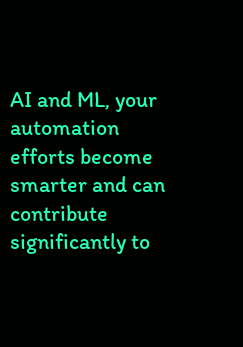AI and ML, your automation efforts become smarter and can contribute significantly to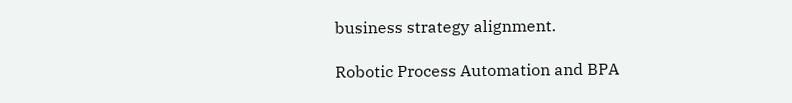business strategy alignment.

Robotic Process Automation and BPA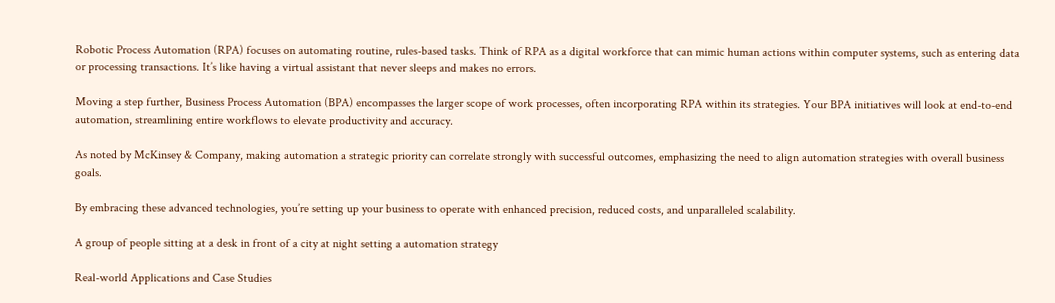Robotic Process Automation (RPA) focuses on automating routine, rules-based tasks. Think of RPA as a digital workforce that can mimic human actions within computer systems, such as entering data or processing transactions. It’s like having a virtual assistant that never sleeps and makes no errors.

Moving a step further, Business Process Automation (BPA) encompasses the larger scope of work processes, often incorporating RPA within its strategies. Your BPA initiatives will look at end-to-end automation, streamlining entire workflows to elevate productivity and accuracy.

As noted by McKinsey & Company, making automation a strategic priority can correlate strongly with successful outcomes, emphasizing the need to align automation strategies with overall business goals.

By embracing these advanced technologies, you’re setting up your business to operate with enhanced precision, reduced costs, and unparalleled scalability.

A group of people sitting at a desk in front of a city at night setting a automation strategy

Real-world Applications and Case Studies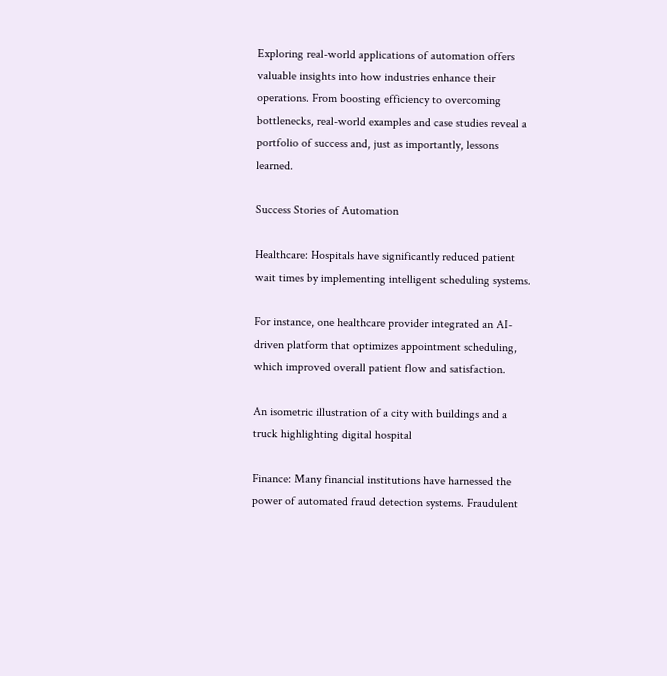Exploring real-world applications of automation offers valuable insights into how industries enhance their operations. From boosting efficiency to overcoming bottlenecks, real-world examples and case studies reveal a portfolio of success and, just as importantly, lessons learned.

Success Stories of Automation

Healthcare: Hospitals have significantly reduced patient wait times by implementing intelligent scheduling systems.

For instance, one healthcare provider integrated an AI-driven platform that optimizes appointment scheduling, which improved overall patient flow and satisfaction.

An isometric illustration of a city with buildings and a truck highlighting digital hospital

Finance: Many financial institutions have harnessed the power of automated fraud detection systems. Fraudulent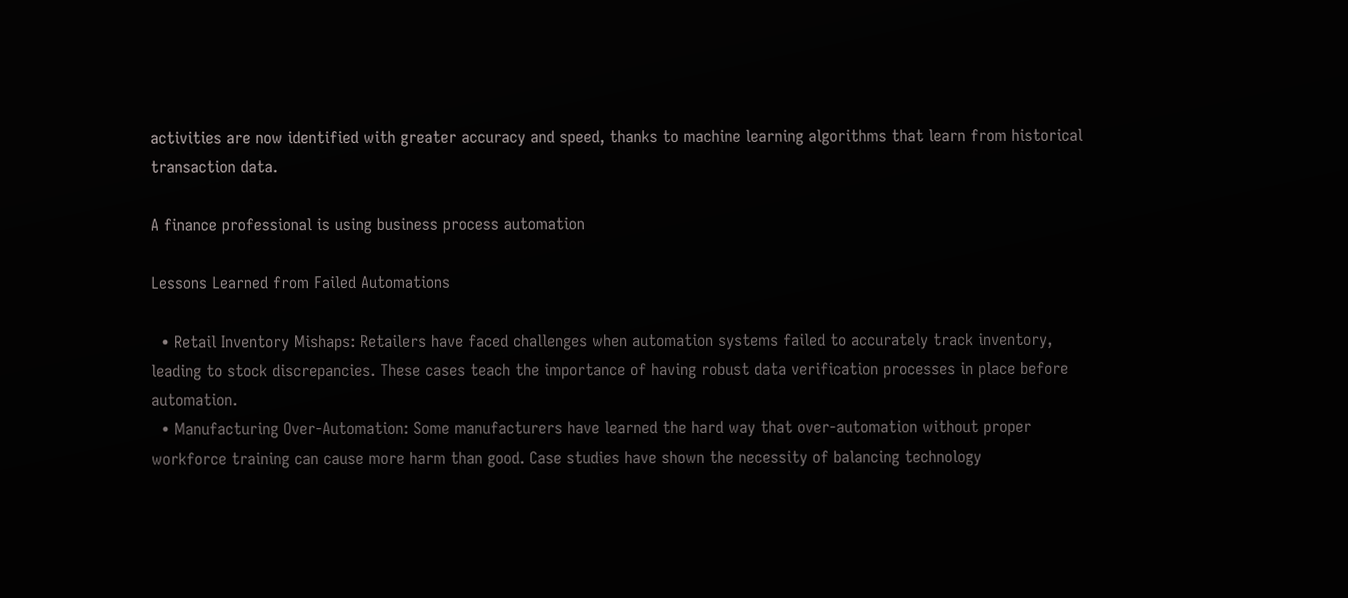activities are now identified with greater accuracy and speed, thanks to machine learning algorithms that learn from historical transaction data.

A finance professional is using business process automation

Lessons Learned from Failed Automations

  • Retail Inventory Mishaps: Retailers have faced challenges when automation systems failed to accurately track inventory, leading to stock discrepancies. These cases teach the importance of having robust data verification processes in place before automation.
  • Manufacturing Over-Automation: Some manufacturers have learned the hard way that over-automation without proper workforce training can cause more harm than good. Case studies have shown the necessity of balancing technology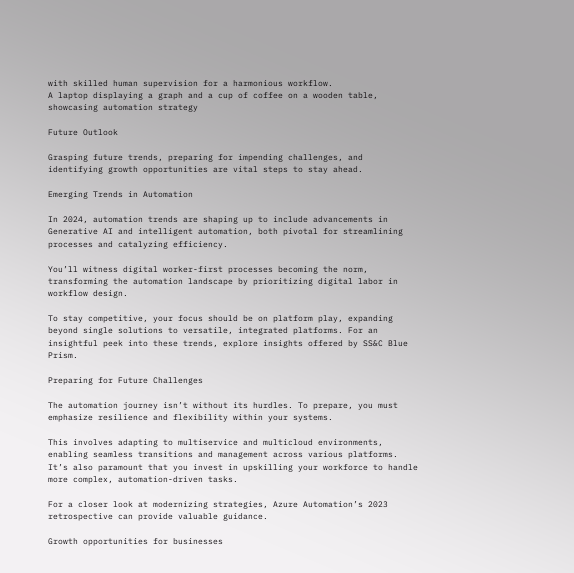with skilled human supervision for a harmonious workflow.
A laptop displaying a graph and a cup of coffee on a wooden table, showcasing automation strategy

Future Outlook

Grasping future trends, preparing for impending challenges, and identifying growth opportunities are vital steps to stay ahead.

Emerging Trends in Automation

In 2024, automation trends are shaping up to include advancements in Generative AI and intelligent automation, both pivotal for streamlining processes and catalyzing efficiency.

You’ll witness digital worker-first processes becoming the norm, transforming the automation landscape by prioritizing digital labor in workflow design.

To stay competitive, your focus should be on platform play, expanding beyond single solutions to versatile, integrated platforms. For an insightful peek into these trends, explore insights offered by SS&C Blue Prism.

Preparing for Future Challenges

The automation journey isn’t without its hurdles. To prepare, you must emphasize resilience and flexibility within your systems.

This involves adapting to multiservice and multicloud environments, enabling seamless transitions and management across various platforms. It’s also paramount that you invest in upskilling your workforce to handle more complex, automation-driven tasks.

For a closer look at modernizing strategies, Azure Automation’s 2023 retrospective can provide valuable guidance.

Growth opportunities for businesses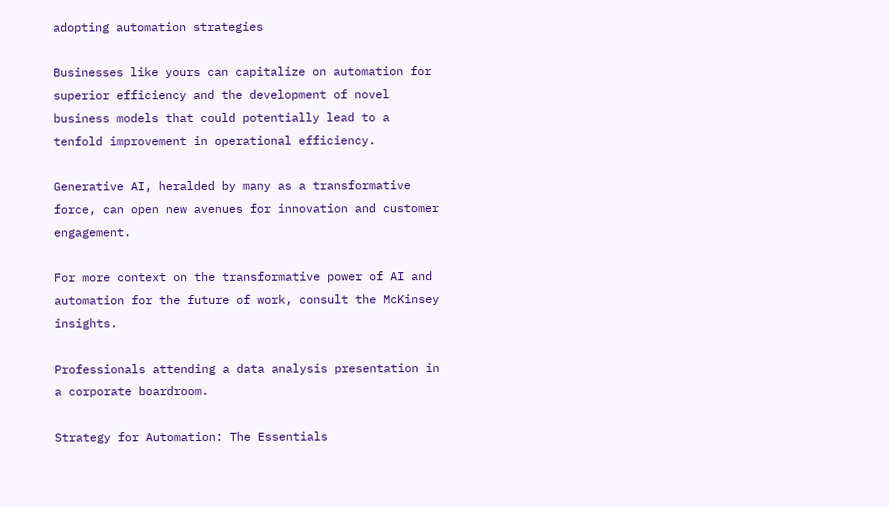adopting automation strategies

Businesses like yours can capitalize on automation for superior efficiency and the development of novel business models that could potentially lead to a tenfold improvement in operational efficiency.

Generative AI, heralded by many as a transformative force, can open new avenues for innovation and customer engagement.

For more context on the transformative power of AI and automation for the future of work, consult the McKinsey insights.

Professionals attending a data analysis presentation in a corporate boardroom.

Strategy for Automation: The Essentials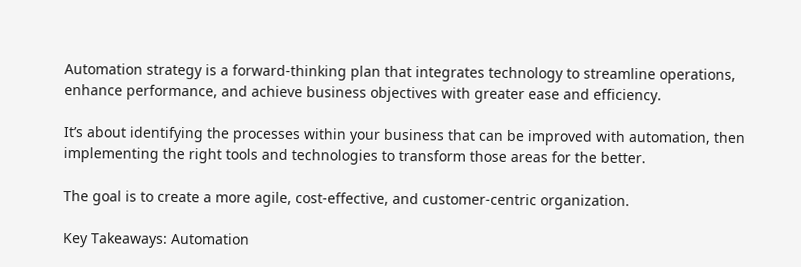Automation strategy is a forward-thinking plan that integrates technology to streamline operations, enhance performance, and achieve business objectives with greater ease and efficiency.

It’s about identifying the processes within your business that can be improved with automation, then implementing the right tools and technologies to transform those areas for the better.

The goal is to create a more agile, cost-effective, and customer-centric organization.

Key Takeaways: Automation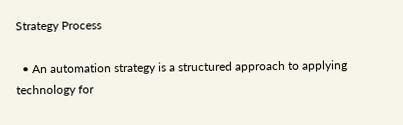Strategy Process

  • An automation strategy is a structured approach to applying technology for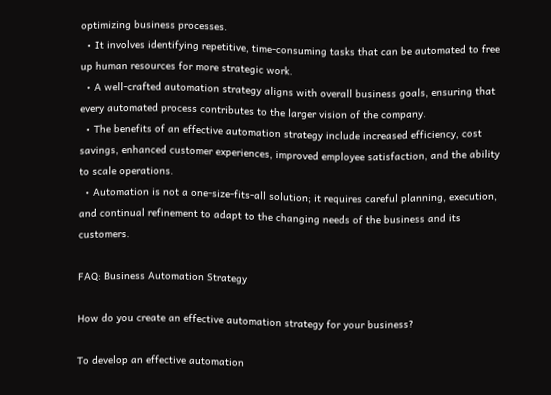optimizing business processes.
  • It involves identifying repetitive, time-consuming tasks that can be automated to free up human resources for more strategic work.
  • A well-crafted automation strategy aligns with overall business goals, ensuring that every automated process contributes to the larger vision of the company.
  • The benefits of an effective automation strategy include increased efficiency, cost savings, enhanced customer experiences, improved employee satisfaction, and the ability to scale operations.
  • Automation is not a one-size-fits-all solution; it requires careful planning, execution, and continual refinement to adapt to the changing needs of the business and its customers.

FAQ: Business Automation Strategy

How do you create an effective automation strategy for your business?

To develop an effective automation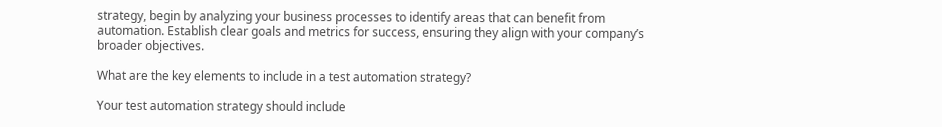strategy, begin by analyzing your business processes to identify areas that can benefit from automation. Establish clear goals and metrics for success, ensuring they align with your company’s broader objectives.

What are the key elements to include in a test automation strategy?

Your test automation strategy should include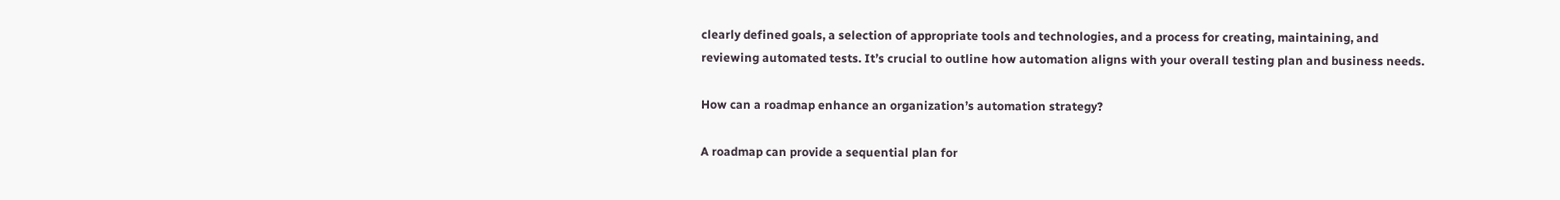clearly defined goals, a selection of appropriate tools and technologies, and a process for creating, maintaining, and reviewing automated tests. It’s crucial to outline how automation aligns with your overall testing plan and business needs.

How can a roadmap enhance an organization’s automation strategy?

A roadmap can provide a sequential plan for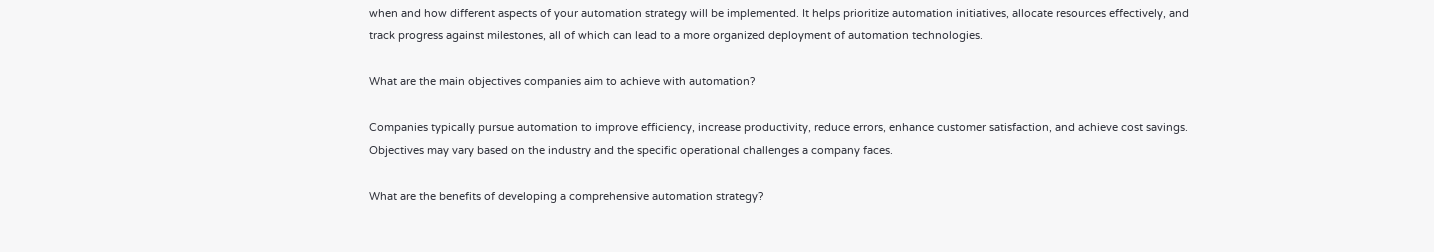when and how different aspects of your automation strategy will be implemented. It helps prioritize automation initiatives, allocate resources effectively, and track progress against milestones, all of which can lead to a more organized deployment of automation technologies.

What are the main objectives companies aim to achieve with automation?

Companies typically pursue automation to improve efficiency, increase productivity, reduce errors, enhance customer satisfaction, and achieve cost savings. Objectives may vary based on the industry and the specific operational challenges a company faces.

What are the benefits of developing a comprehensive automation strategy?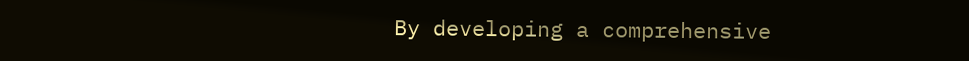By developing a comprehensive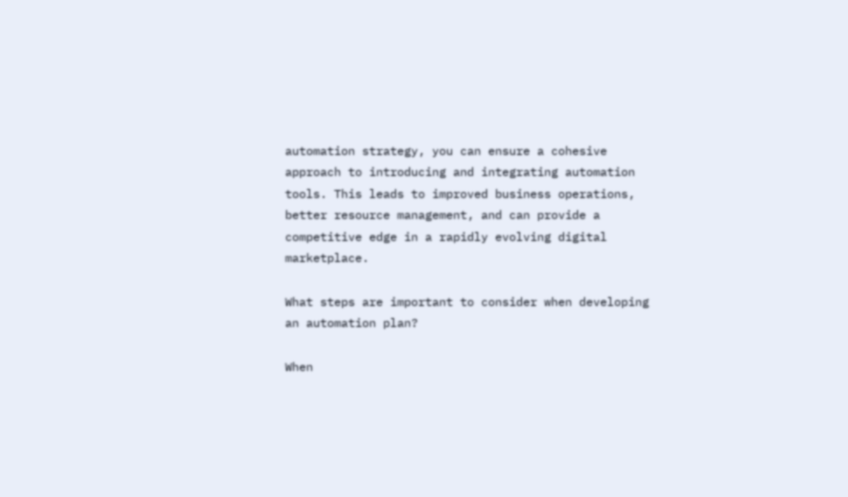automation strategy, you can ensure a cohesive approach to introducing and integrating automation tools. This leads to improved business operations, better resource management, and can provide a competitive edge in a rapidly evolving digital marketplace.

What steps are important to consider when developing an automation plan?

When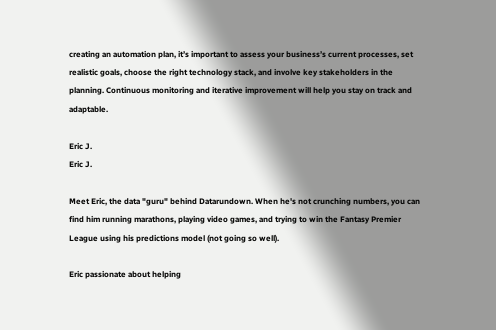creating an automation plan, it’s important to assess your business’s current processes, set realistic goals, choose the right technology stack, and involve key stakeholders in the planning. Continuous monitoring and iterative improvement will help you stay on track and adaptable.

Eric J.
Eric J.

Meet Eric, the data "guru" behind Datarundown. When he's not crunching numbers, you can find him running marathons, playing video games, and trying to win the Fantasy Premier League using his predictions model (not going so well).

Eric passionate about helping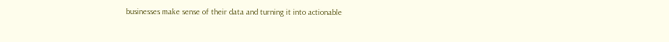businesses make sense of their data and turning it into actionable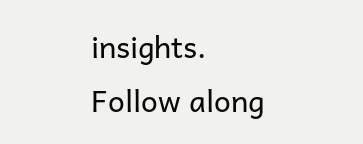insights. Follow along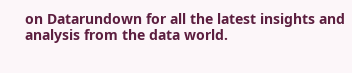on Datarundown for all the latest insights and analysis from the data world.